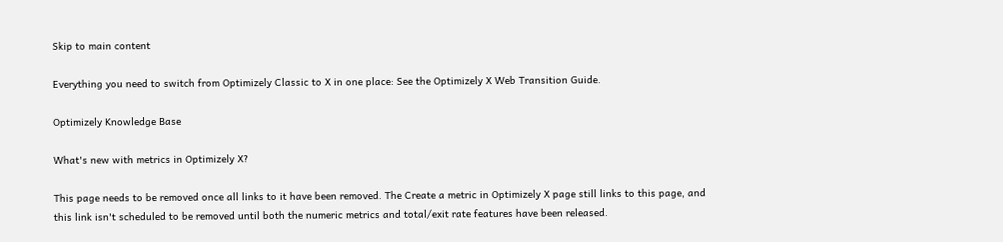Skip to main content

Everything you need to switch from Optimizely Classic to X in one place: See the Optimizely X Web Transition Guide.

Optimizely Knowledge Base

What's new with metrics in Optimizely X?

This page needs to be removed once all links to it have been removed. The Create a metric in Optimizely X page still links to this page, and this link isn't scheduled to be removed until both the numeric metrics and total/exit rate features have been released.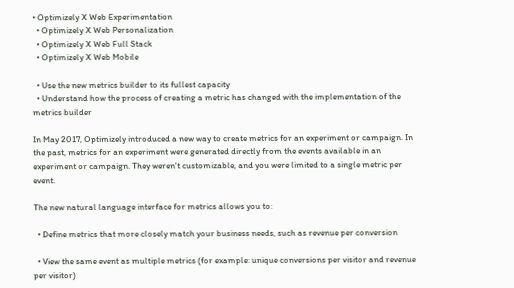• Optimizely X Web Experimentation
  • Optimizely X Web Personalization
  • Optimizely X Web Full Stack
  • Optimizely X Web Mobile

  • Use the new metrics builder to its fullest capacity
  • Understand how the process of creating a metric has changed with the implementation of the metrics builder

In May 2017, Optimizely introduced a new way to create metrics for an experiment or campaign. In the past, metrics for an experiment were generated directly from the events available in an experiment or campaign. They weren't customizable, and you were limited to a single metric per event.

The new natural language interface for metrics allows you to:

  • Define metrics that more closely match your business needs, such as revenue per conversion

  • View the same event as multiple metrics (for example: unique conversions per visitor and revenue per visitor)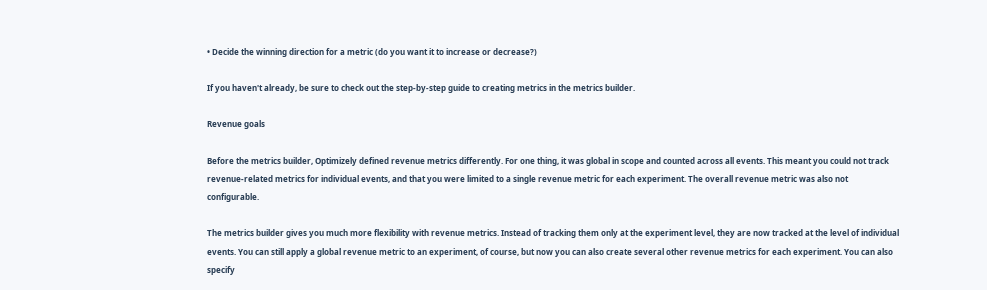• Decide the winning direction for a metric (do you want it to increase or decrease?)

If you haven't already, be sure to check out the step-by-step guide to creating metrics in the metrics builder.

Revenue goals

Before the metrics builder, Optimizely defined revenue metrics differently. For one thing, it was global in scope and counted across all events. This meant you could not track revenue-related metrics for individual events, and that you were limited to a single revenue metric for each experiment. The overall revenue metric was also not configurable.

The metrics builder gives you much more flexibility with revenue metrics. Instead of tracking them only at the experiment level, they are now tracked at the level of individual events. You can still apply a global revenue metric to an experiment, of course, but now you can also create several other revenue metrics for each experiment. You can also specify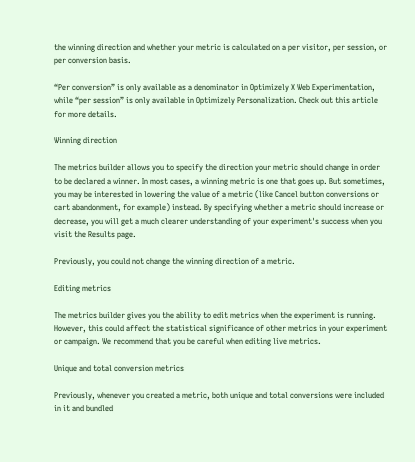the winning direction and whether your metric is calculated on a per visitor, per session, or per conversion basis.

“Per conversion” is only available as a denominator in Optimizely X Web Experimentation, while “per session” is only available in Optimizely Personalization. Check out this article for more details.

Winning direction

The metrics builder allows you to specify the direction your metric should change in order to be declared a winner. In most cases, a winning metric is one that goes up. But sometimes, you may be interested in lowering the value of a metric (like Cancel button conversions or cart abandonment, for example) instead. By specifying whether a metric should increase or decrease, you will get a much clearer understanding of your experiment's success when you visit the Results page.

Previously, you could not change the winning direction of a metric.

Editing metrics

The metrics builder gives you the ability to edit metrics when the experiment is running. However, this could affect the statistical significance of other metrics in your experiment or campaign. We recommend that you be careful when editing live metrics.

Unique and total conversion metrics

Previously, whenever you created a metric, both unique and total conversions were included in it and bundled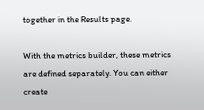together in the Results page.

With the metrics builder, these metrics are defined separately. You can either create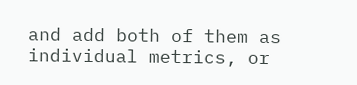and add both of them as individual metrics, or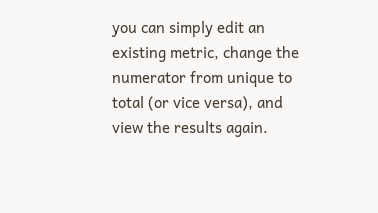you can simply edit an existing metric, change the numerator from unique to total (or vice versa), and view the results again.